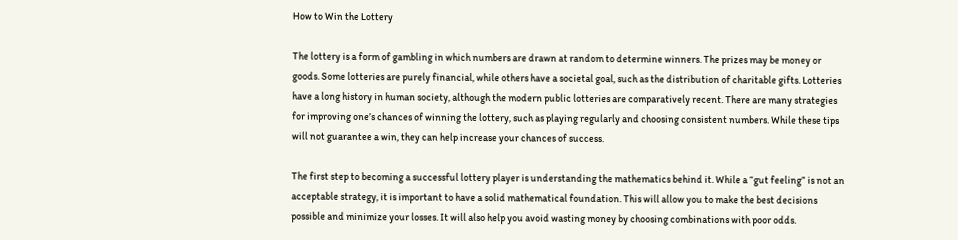How to Win the Lottery

The lottery is a form of gambling in which numbers are drawn at random to determine winners. The prizes may be money or goods. Some lotteries are purely financial, while others have a societal goal, such as the distribution of charitable gifts. Lotteries have a long history in human society, although the modern public lotteries are comparatively recent. There are many strategies for improving one’s chances of winning the lottery, such as playing regularly and choosing consistent numbers. While these tips will not guarantee a win, they can help increase your chances of success.

The first step to becoming a successful lottery player is understanding the mathematics behind it. While a “gut feeling” is not an acceptable strategy, it is important to have a solid mathematical foundation. This will allow you to make the best decisions possible and minimize your losses. It will also help you avoid wasting money by choosing combinations with poor odds.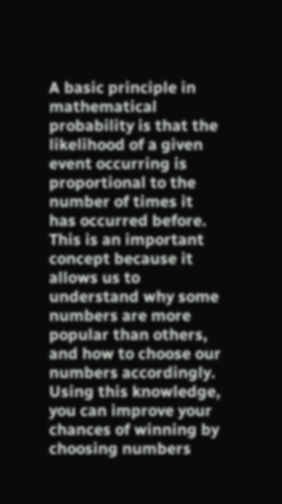A basic principle in mathematical probability is that the likelihood of a given event occurring is proportional to the number of times it has occurred before. This is an important concept because it allows us to understand why some numbers are more popular than others, and how to choose our numbers accordingly. Using this knowledge, you can improve your chances of winning by choosing numbers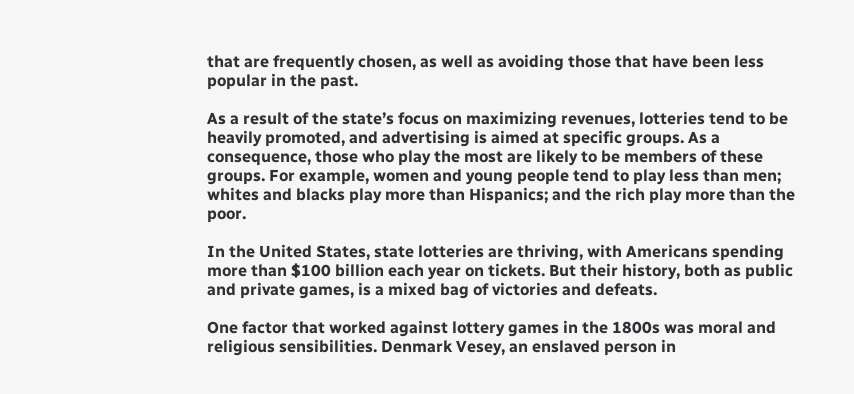that are frequently chosen, as well as avoiding those that have been less popular in the past.

As a result of the state’s focus on maximizing revenues, lotteries tend to be heavily promoted, and advertising is aimed at specific groups. As a consequence, those who play the most are likely to be members of these groups. For example, women and young people tend to play less than men; whites and blacks play more than Hispanics; and the rich play more than the poor.

In the United States, state lotteries are thriving, with Americans spending more than $100 billion each year on tickets. But their history, both as public and private games, is a mixed bag of victories and defeats.

One factor that worked against lottery games in the 1800s was moral and religious sensibilities. Denmark Vesey, an enslaved person in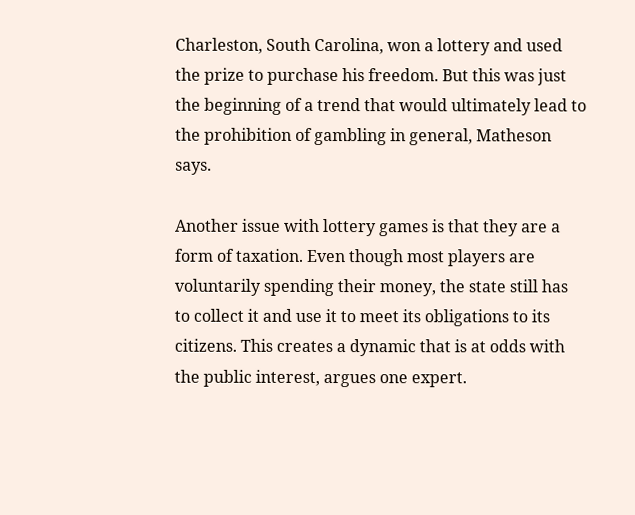Charleston, South Carolina, won a lottery and used the prize to purchase his freedom. But this was just the beginning of a trend that would ultimately lead to the prohibition of gambling in general, Matheson says.

Another issue with lottery games is that they are a form of taxation. Even though most players are voluntarily spending their money, the state still has to collect it and use it to meet its obligations to its citizens. This creates a dynamic that is at odds with the public interest, argues one expert.